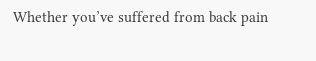Whether you’ve suffered from back pain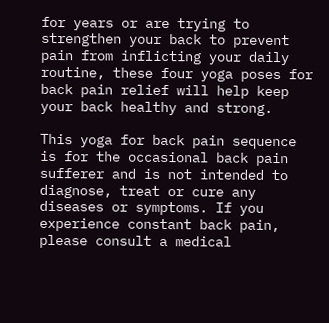for years or are trying to strengthen your back to prevent pain from inflicting your daily routine, these four yoga poses for back pain relief will help keep your back healthy and strong.

This yoga for back pain sequence is for the occasional back pain sufferer and is not intended to diagnose, treat or cure any diseases or symptoms. If you experience constant back pain, please consult a medical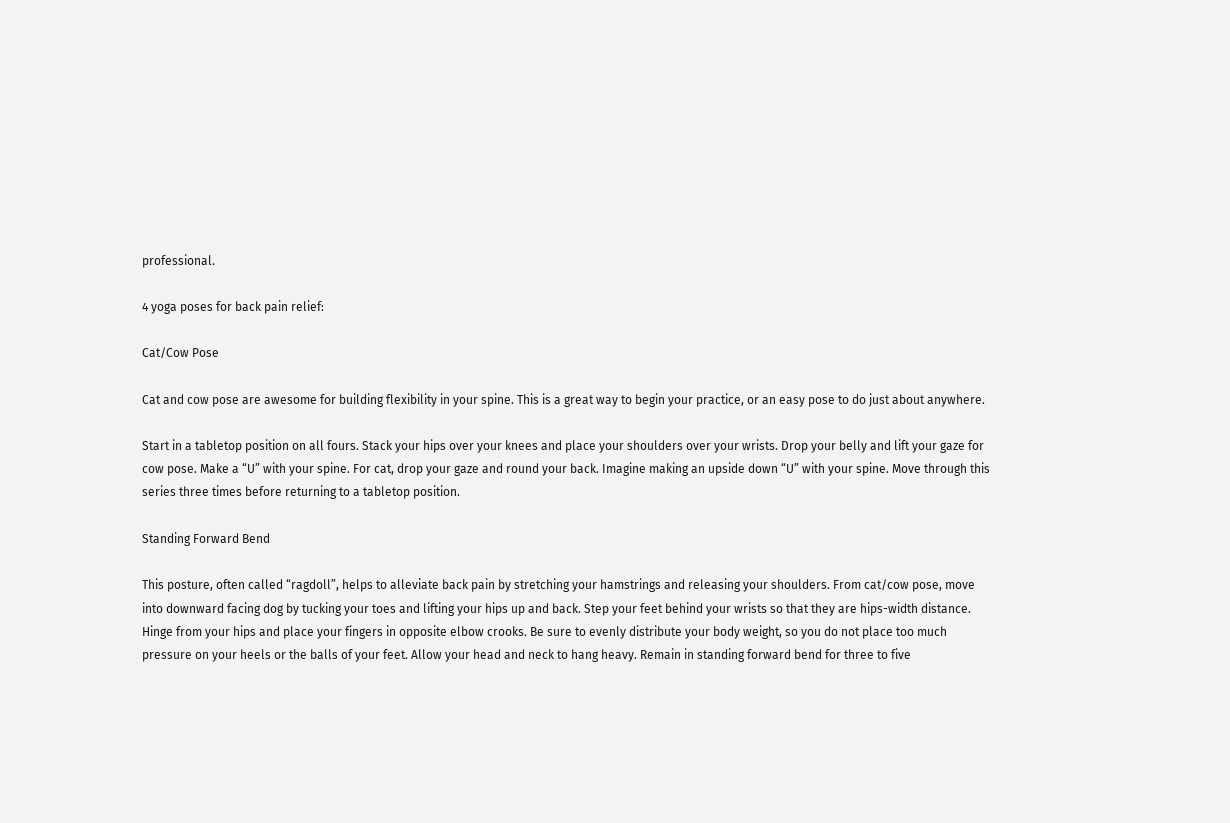professional.

4 yoga poses for back pain relief:

Cat/Cow Pose

Cat and cow pose are awesome for building flexibility in your spine. This is a great way to begin your practice, or an easy pose to do just about anywhere.

Start in a tabletop position on all fours. Stack your hips over your knees and place your shoulders over your wrists. Drop your belly and lift your gaze for cow pose. Make a “U” with your spine. For cat, drop your gaze and round your back. Imagine making an upside down “U” with your spine. Move through this series three times before returning to a tabletop position.

Standing Forward Bend

This posture, often called “ragdoll”, helps to alleviate back pain by stretching your hamstrings and releasing your shoulders. From cat/cow pose, move into downward facing dog by tucking your toes and lifting your hips up and back. Step your feet behind your wrists so that they are hips-width distance. Hinge from your hips and place your fingers in opposite elbow crooks. Be sure to evenly distribute your body weight, so you do not place too much pressure on your heels or the balls of your feet. Allow your head and neck to hang heavy. Remain in standing forward bend for three to five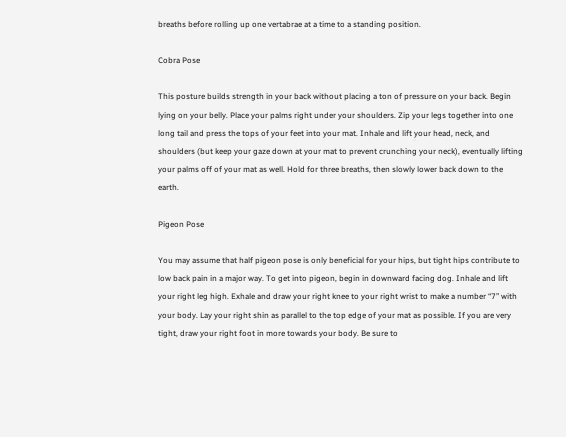breaths before rolling up one vertabrae at a time to a standing position.

Cobra Pose

This posture builds strength in your back without placing a ton of pressure on your back. Begin lying on your belly. Place your palms right under your shoulders. Zip your legs together into one long tail and press the tops of your feet into your mat. Inhale and lift your head, neck, and shoulders (but keep your gaze down at your mat to prevent crunching your neck), eventually lifting your palms off of your mat as well. Hold for three breaths, then slowly lower back down to the earth.

Pigeon Pose

You may assume that half pigeon pose is only beneficial for your hips, but tight hips contribute to low back pain in a major way. To get into pigeon, begin in downward facing dog. Inhale and lift your right leg high. Exhale and draw your right knee to your right wrist to make a number “7” with your body. Lay your right shin as parallel to the top edge of your mat as possible. If you are very tight, draw your right foot in more towards your body. Be sure to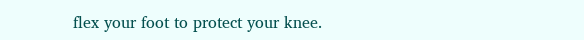flex your foot to protect your knee.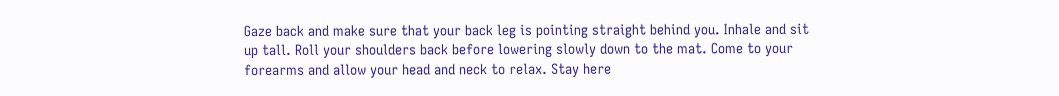Gaze back and make sure that your back leg is pointing straight behind you. Inhale and sit up tall. Roll your shoulders back before lowering slowly down to the mat. Come to your forearms and allow your head and neck to relax. Stay here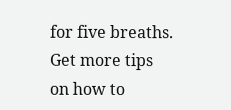for five breaths. Get more tips on how to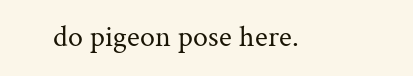do pigeon pose here.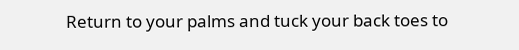Return to your palms and tuck your back toes to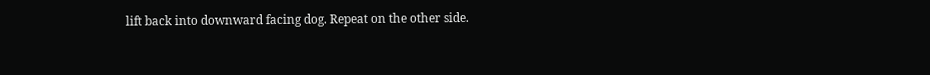lift back into downward facing dog. Repeat on the other side.